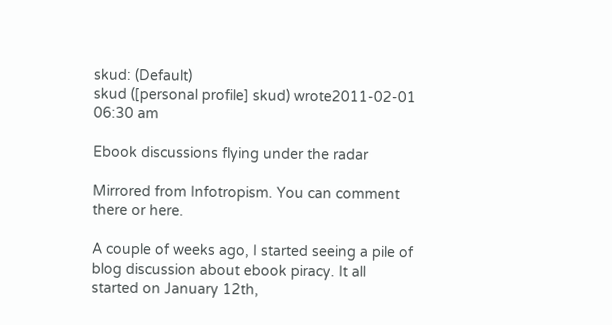skud: (Default)
skud ([personal profile] skud) wrote2011-02-01 06:30 am

Ebook discussions flying under the radar

Mirrored from Infotropism. You can comment there or here.

A couple of weeks ago, I started seeing a pile of blog discussion about ebook piracy. It all started on January 12th,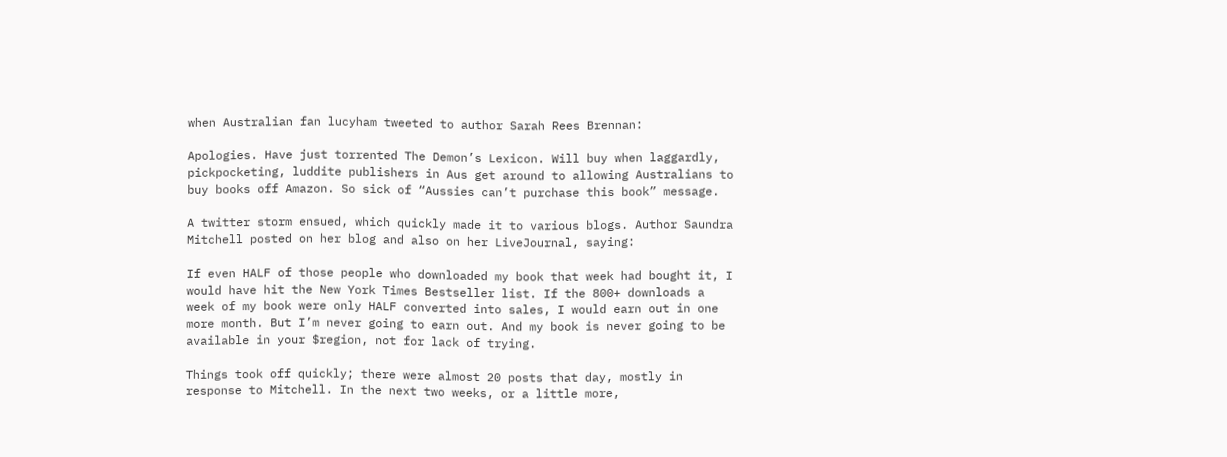when Australian fan lucyham tweeted to author Sarah Rees Brennan:

Apologies. Have just torrented The Demon’s Lexicon. Will buy when laggardly, pickpocketing, luddite publishers in Aus get around to allowing Australians to buy books off Amazon. So sick of “Aussies can’t purchase this book” message.

A twitter storm ensued, which quickly made it to various blogs. Author Saundra Mitchell posted on her blog and also on her LiveJournal, saying:

If even HALF of those people who downloaded my book that week had bought it, I would have hit the New York Times Bestseller list. If the 800+ downloads a week of my book were only HALF converted into sales, I would earn out in one more month. But I’m never going to earn out. And my book is never going to be available in your $region, not for lack of trying.

Things took off quickly; there were almost 20 posts that day, mostly in response to Mitchell. In the next two weeks, or a little more,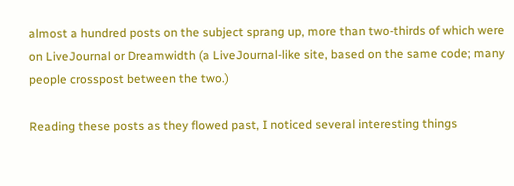almost a hundred posts on the subject sprang up, more than two-thirds of which were on LiveJournal or Dreamwidth (a LiveJournal-like site, based on the same code; many people crosspost between the two.)

Reading these posts as they flowed past, I noticed several interesting things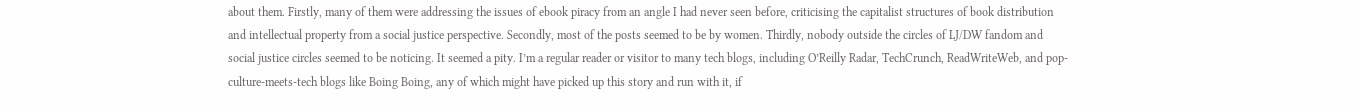about them. Firstly, many of them were addressing the issues of ebook piracy from an angle I had never seen before, criticising the capitalist structures of book distribution and intellectual property from a social justice perspective. Secondly, most of the posts seemed to be by women. Thirdly, nobody outside the circles of LJ/DW fandom and social justice circles seemed to be noticing. It seemed a pity. I’m a regular reader or visitor to many tech blogs, including O’Reilly Radar, TechCrunch, ReadWriteWeb, and pop-culture-meets-tech blogs like Boing Boing, any of which might have picked up this story and run with it, if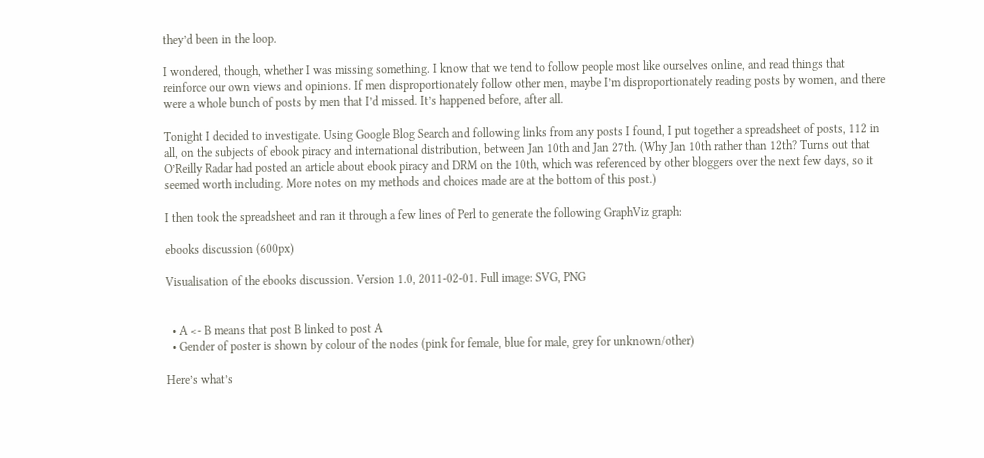they’d been in the loop.

I wondered, though, whether I was missing something. I know that we tend to follow people most like ourselves online, and read things that reinforce our own views and opinions. If men disproportionately follow other men, maybe I’m disproportionately reading posts by women, and there were a whole bunch of posts by men that I’d missed. It’s happened before, after all.

Tonight I decided to investigate. Using Google Blog Search and following links from any posts I found, I put together a spreadsheet of posts, 112 in all, on the subjects of ebook piracy and international distribution, between Jan 10th and Jan 27th. (Why Jan 10th rather than 12th? Turns out that O’Reilly Radar had posted an article about ebook piracy and DRM on the 10th, which was referenced by other bloggers over the next few days, so it seemed worth including. More notes on my methods and choices made are at the bottom of this post.)

I then took the spreadsheet and ran it through a few lines of Perl to generate the following GraphViz graph:

ebooks discussion (600px)

Visualisation of the ebooks discussion. Version 1.0, 2011-02-01. Full image: SVG, PNG


  • A <- B means that post B linked to post A
  • Gender of poster is shown by colour of the nodes (pink for female, blue for male, grey for unknown/other)

Here’s what’s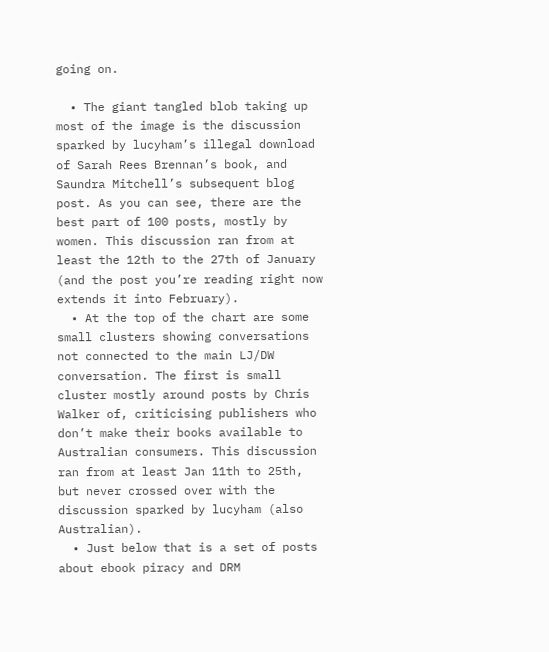going on.

  • The giant tangled blob taking up most of the image is the discussion sparked by lucyham’s illegal download of Sarah Rees Brennan’s book, and Saundra Mitchell’s subsequent blog post. As you can see, there are the best part of 100 posts, mostly by women. This discussion ran from at least the 12th to the 27th of January (and the post you’re reading right now extends it into February).
  • At the top of the chart are some small clusters showing conversations not connected to the main LJ/DW conversation. The first is small cluster mostly around posts by Chris Walker of, criticising publishers who don’t make their books available to Australian consumers. This discussion ran from at least Jan 11th to 25th, but never crossed over with the discussion sparked by lucyham (also Australian).
  • Just below that is a set of posts about ebook piracy and DRM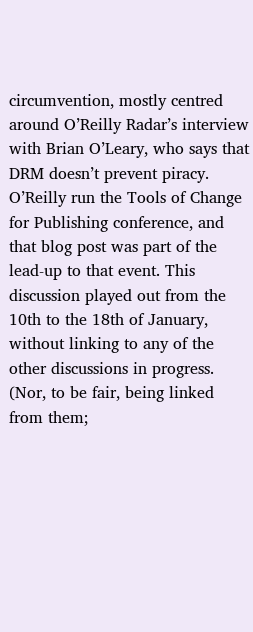circumvention, mostly centred around O’Reilly Radar’s interview with Brian O’Leary, who says that DRM doesn’t prevent piracy. O’Reilly run the Tools of Change for Publishing conference, and that blog post was part of the lead-up to that event. This discussion played out from the 10th to the 18th of January, without linking to any of the other discussions in progress. (Nor, to be fair, being linked from them;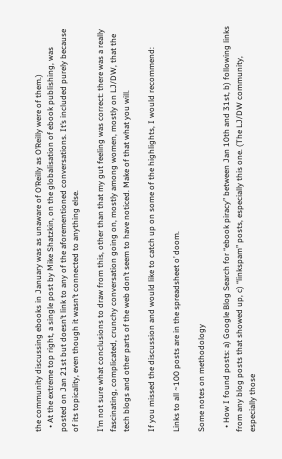the community discussing ebooks in January was as unaware of O’Reilly as O’Reilly were of them.)
  • At the extreme top right, a single post by Mike Shatzkin, on the globalisation of ebook publishing, was posted on Jan 21st but doesn’t link to any of the aforementioned conversations. It’s included purely because of its topicality, even though it wasn’t connected to anything else.

I’m not sure what conclusions to draw from this, other than that my gut feeling was correct: there was a really fascinating, complicated, crunchy conversation going on, mostly among women, mostly on LJ/DW, that the tech blogs and other parts of the web don’t seem to have noticed. Make of that what you will.

If you missed the discussion and would like to catch up on some of the highlights, I would recommend:

Links to all ~100 posts are in the spreadsheet o’ doom.

Some notes on methodology

  • How I found posts: a) Google Blog Search for “ebook piracy” between Jan 10th and 31st, b) following links from any blog posts that showed up, c) “linkspam” posts, especially this one. (The LJ/DW community, especially those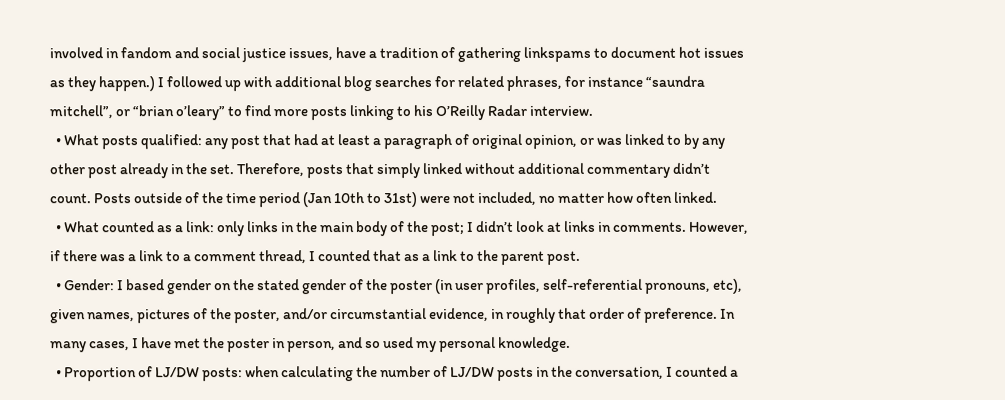involved in fandom and social justice issues, have a tradition of gathering linkspams to document hot issues as they happen.) I followed up with additional blog searches for related phrases, for instance “saundra mitchell”, or “brian o’leary” to find more posts linking to his O’Reilly Radar interview.
  • What posts qualified: any post that had at least a paragraph of original opinion, or was linked to by any other post already in the set. Therefore, posts that simply linked without additional commentary didn’t count. Posts outside of the time period (Jan 10th to 31st) were not included, no matter how often linked.
  • What counted as a link: only links in the main body of the post; I didn’t look at links in comments. However, if there was a link to a comment thread, I counted that as a link to the parent post.
  • Gender: I based gender on the stated gender of the poster (in user profiles, self-referential pronouns, etc), given names, pictures of the poster, and/or circumstantial evidence, in roughly that order of preference. In many cases, I have met the poster in person, and so used my personal knowledge.
  • Proportion of LJ/DW posts: when calculating the number of LJ/DW posts in the conversation, I counted a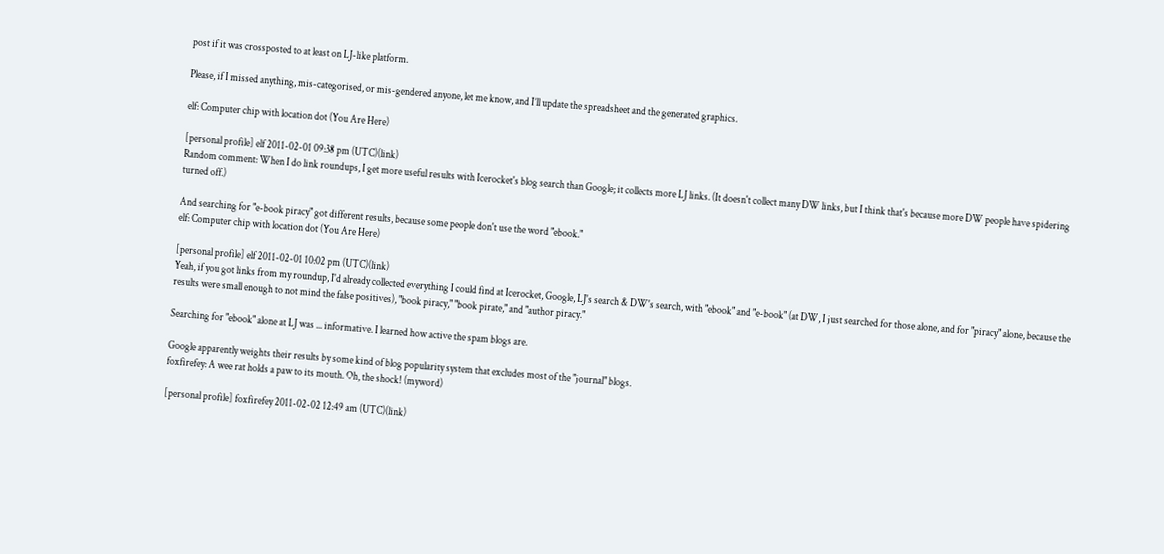post if it was crossposted to at least on LJ-like platform.

Please, if I missed anything, mis-categorised, or mis-gendered anyone, let me know, and I’ll update the spreadsheet and the generated graphics.

elf: Computer chip with location dot (You Are Here)

[personal profile] elf 2011-02-01 09:38 pm (UTC)(link)
Random comment: When I do link roundups, I get more useful results with Icerocket's blog search than Google; it collects more LJ links. (It doesn't collect many DW links, but I think that's because more DW people have spidering turned off.)

And searching for "e-book piracy" got different results, because some people don't use the word "ebook."
elf: Computer chip with location dot (You Are Here)

[personal profile] elf 2011-02-01 10:02 pm (UTC)(link)
Yeah, if you got links from my roundup, I'd already collected everything I could find at Icerocket, Google, LJ's search & DW's search, with "ebook" and "e-book" (at DW, I just searched for those alone, and for "piracy" alone, because the results were small enough to not mind the false positives), "book piracy," "book pirate," and "author piracy."

Searching for "ebook" alone at LJ was ... informative. I learned how active the spam blogs are.

Google apparently weights their results by some kind of blog popularity system that excludes most of the "journal" blogs.
foxfirefey: A wee rat holds a paw to its mouth. Oh, the shock! (myword)

[personal profile] foxfirefey 2011-02-02 12:49 am (UTC)(link)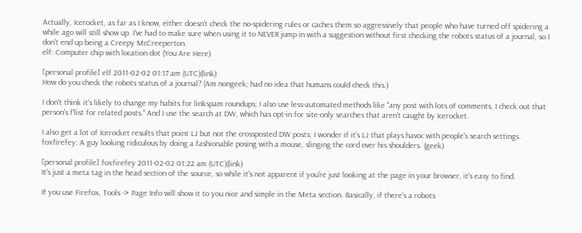Actually, Icerocket, as far as I know, either doesn't check the no-spidering rules or caches them so aggressively that people who have turned off spidering a while ago will still show up. I've had to make sure when using it to NEVER jump in with a suggestion without first checking the robots status of a journal, so I don't end up being a Creepy McCreeperton.
elf: Computer chip with location dot (You Are Here)

[personal profile] elf 2011-02-02 01:17 am (UTC)(link)
How do you check the robots status of a journal? (Am nongeek; had no idea that humans could check this.)

I don't think it's likely to change my habits for linkspam roundups; I also use less-automated methods like "any post with lots of comments, I check out that person's f'list for related posts." And I use the search at DW, which has opt-in for site-only searches that aren't caught by Icerocket.

I also get a lot of Icerocket results that point LJ but not the crossposted DW posts; I wonder if it's LJ that plays havoc with people's search settings.
foxfirefey: A guy looking ridiculous by doing a fashionable posing with a mouse, slinging the cord over his shoulders. (geek)

[personal profile] foxfirefey 2011-02-02 01:22 am (UTC)(link)
It's just a meta tag in the head section of the source, so while it's not apparent if you're just looking at the page in your browser, it's easy to find.

If you use Firefox, Tools -> Page Info will show it to you nice and simple in the Meta section. Basically, if there's a robots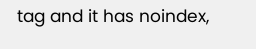tag and it has noindex,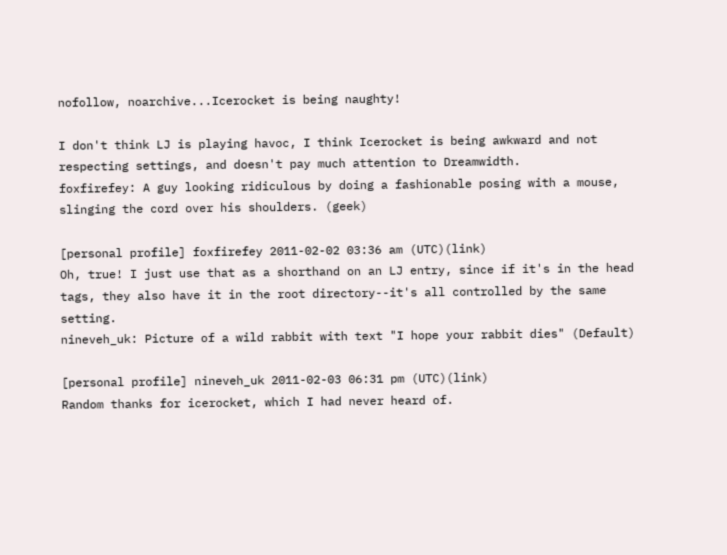nofollow, noarchive...Icerocket is being naughty!

I don't think LJ is playing havoc, I think Icerocket is being awkward and not respecting settings, and doesn't pay much attention to Dreamwidth.
foxfirefey: A guy looking ridiculous by doing a fashionable posing with a mouse, slinging the cord over his shoulders. (geek)

[personal profile] foxfirefey 2011-02-02 03:36 am (UTC)(link)
Oh, true! I just use that as a shorthand on an LJ entry, since if it's in the head tags, they also have it in the root directory--it's all controlled by the same setting.
nineveh_uk: Picture of a wild rabbit with text "I hope your rabbit dies" (Default)

[personal profile] nineveh_uk 2011-02-03 06:31 pm (UTC)(link)
Random thanks for icerocket, which I had never heard of.